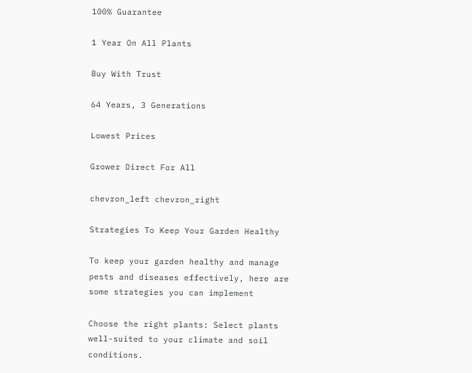100% Guarantee

1 Year On All Plants

Buy With Trust

64 Years, 3 Generations

Lowest Prices

Grower Direct For All

chevron_left chevron_right

Strategies To Keep Your Garden Healthy

To keep your garden healthy and manage pests and diseases effectively, here are some strategies you can implement

Choose the right plants: Select plants well-suited to your climate and soil conditions.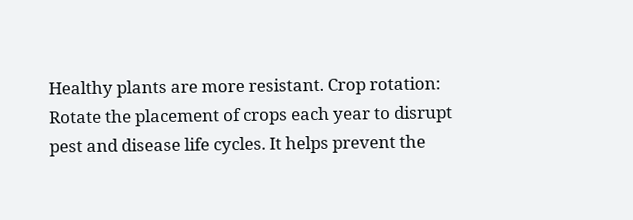Healthy plants are more resistant. Crop rotation: Rotate the placement of crops each year to disrupt pest and disease life cycles. It helps prevent the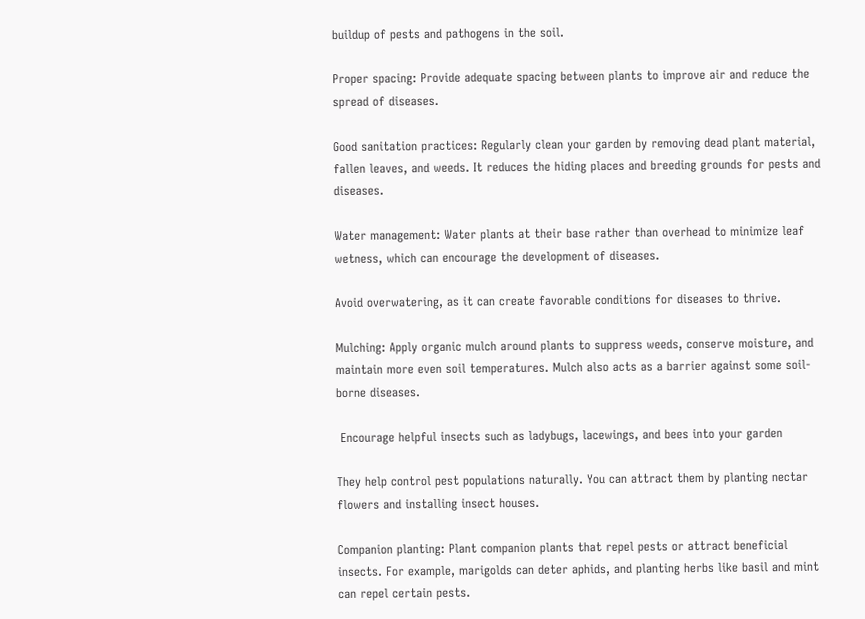buildup of pests and pathogens in the soil.

Proper spacing: Provide adequate spacing between plants to improve air and reduce the spread of diseases.

Good sanitation practices: Regularly clean your garden by removing dead plant material, fallen leaves, and weeds. It reduces the hiding places and breeding grounds for pests and diseases.

Water management: Water plants at their base rather than overhead to minimize leaf wetness, which can encourage the development of diseases.

Avoid overwatering, as it can create favorable conditions for diseases to thrive.

Mulching: Apply organic mulch around plants to suppress weeds, conserve moisture, and maintain more even soil temperatures. Mulch also acts as a barrier against some soil-borne diseases.

 Encourage helpful insects such as ladybugs, lacewings, and bees into your garden

They help control pest populations naturally. You can attract them by planting nectar flowers and installing insect houses.

Companion planting: Plant companion plants that repel pests or attract beneficial insects. For example, marigolds can deter aphids, and planting herbs like basil and mint can repel certain pests.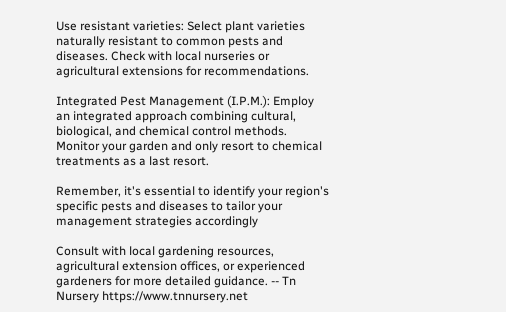Use resistant varieties: Select plant varieties naturally resistant to common pests and diseases. Check with local nurseries or agricultural extensions for recommendations.

Integrated Pest Management (I.P.M.): Employ an integrated approach combining cultural, biological, and chemical control methods. Monitor your garden and only resort to chemical treatments as a last resort.

Remember, it's essential to identify your region's specific pests and diseases to tailor your management strategies accordingly

Consult with local gardening resources, agricultural extension offices, or experienced gardeners for more detailed guidance. -- Tn Nursery https://www.tnnursery.net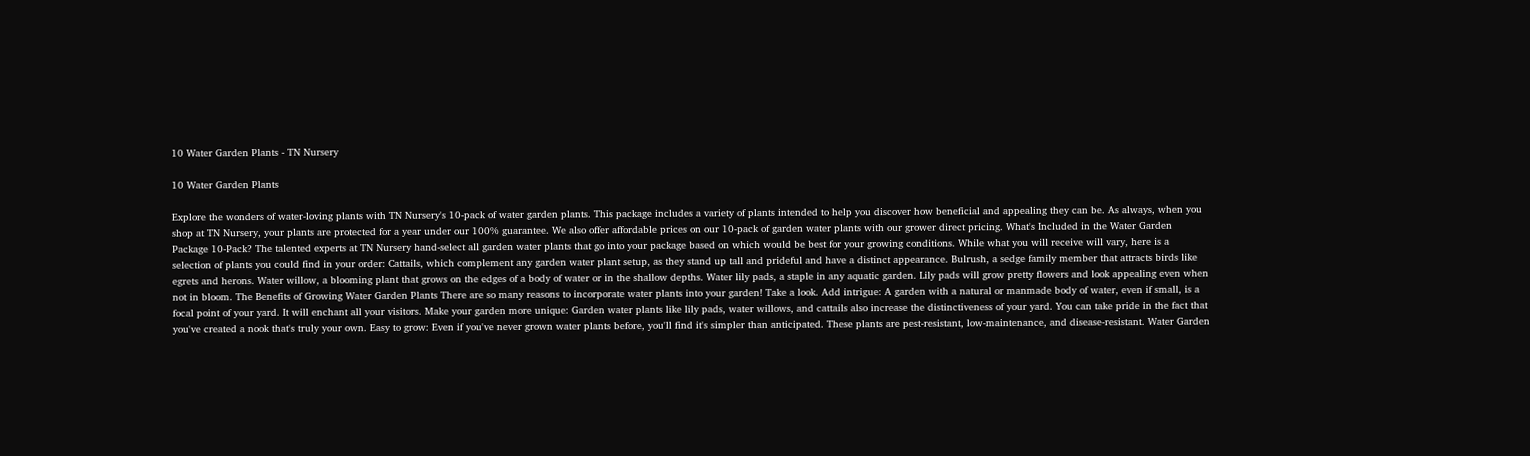10 Water Garden Plants - TN Nursery

10 Water Garden Plants

Explore the wonders of water-loving plants with TN Nursery's 10-pack of water garden plants. This package includes a variety of plants intended to help you discover how beneficial and appealing they can be. As always, when you shop at TN Nursery, your plants are protected for a year under our 100% guarantee. We also offer affordable prices on our 10-pack of garden water plants with our grower direct pricing. What's Included in the Water Garden Package 10-Pack? The talented experts at TN Nursery hand-select all garden water plants that go into your package based on which would be best for your growing conditions. While what you will receive will vary, here is a selection of plants you could find in your order: Cattails, which complement any garden water plant setup, as they stand up tall and prideful and have a distinct appearance. Bulrush, a sedge family member that attracts birds like egrets and herons. Water willow, a blooming plant that grows on the edges of a body of water or in the shallow depths. Water lily pads, a staple in any aquatic garden. Lily pads will grow pretty flowers and look appealing even when not in bloom. The Benefits of Growing Water Garden Plants There are so many reasons to incorporate water plants into your garden! Take a look. Add intrigue: A garden with a natural or manmade body of water, even if small, is a focal point of your yard. It will enchant all your visitors. Make your garden more unique: Garden water plants like lily pads, water willows, and cattails also increase the distinctiveness of your yard. You can take pride in the fact that you've created a nook that's truly your own. Easy to grow: Even if you've never grown water plants before, you'll find it's simpler than anticipated. These plants are pest-resistant, low-maintenance, and disease-resistant. Water Garden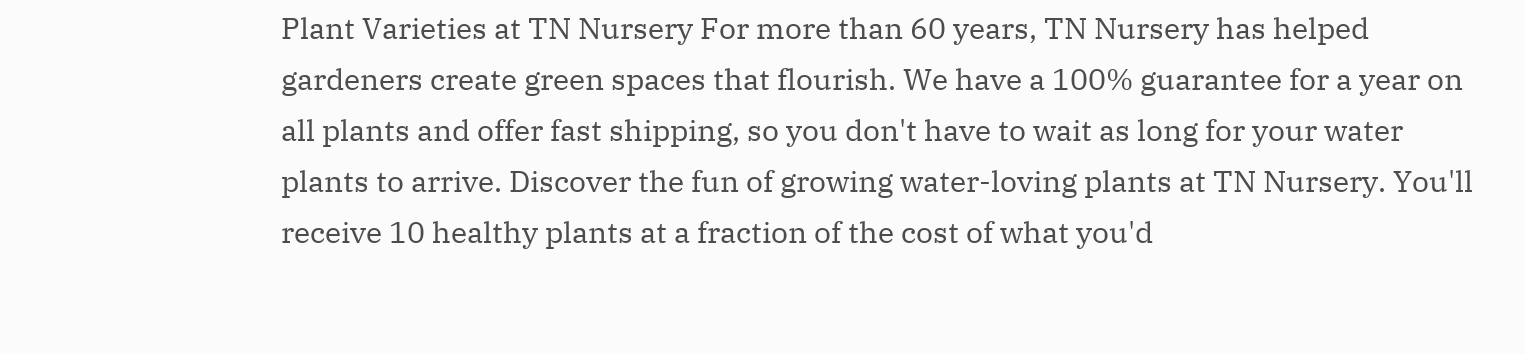Plant Varieties at TN Nursery For more than 60 years, TN Nursery has helped gardeners create green spaces that flourish. We have a 100% guarantee for a year on all plants and offer fast shipping, so you don't have to wait as long for your water plants to arrive. Discover the fun of growing water-loving plants at TN Nursery. You'll receive 10 healthy plants at a fraction of the cost of what you'd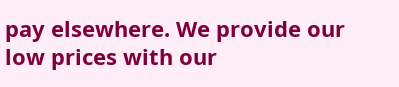pay elsewhere. We provide our low prices with our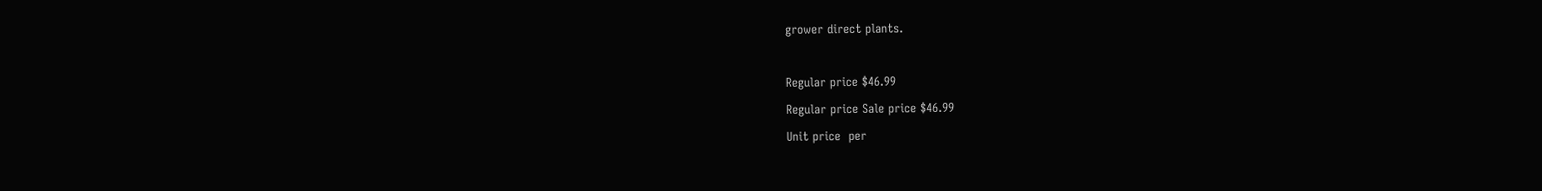grower direct plants.

Regular price $46.99
Regular price Sale price $46.99
Unit price  per